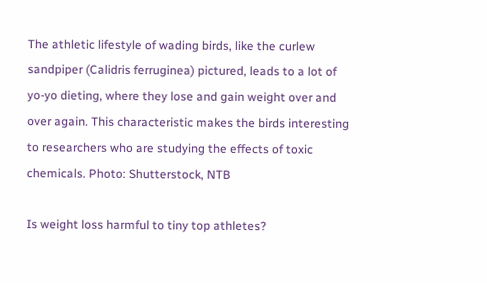The athletic lifestyle of wading birds, like the curlew sandpiper (Calidris ferruginea) pictured, leads to a lot of yo-yo dieting, where they lose and gain weight over and over again. This characteristic makes the birds interesting to researchers who are studying the effects of toxic chemicals. Photo: Shutterstock, NTB

Is weight loss harmful to tiny top athletes?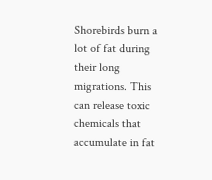Shorebirds burn a lot of fat during their long migrations. This can release toxic chemicals that accumulate in fat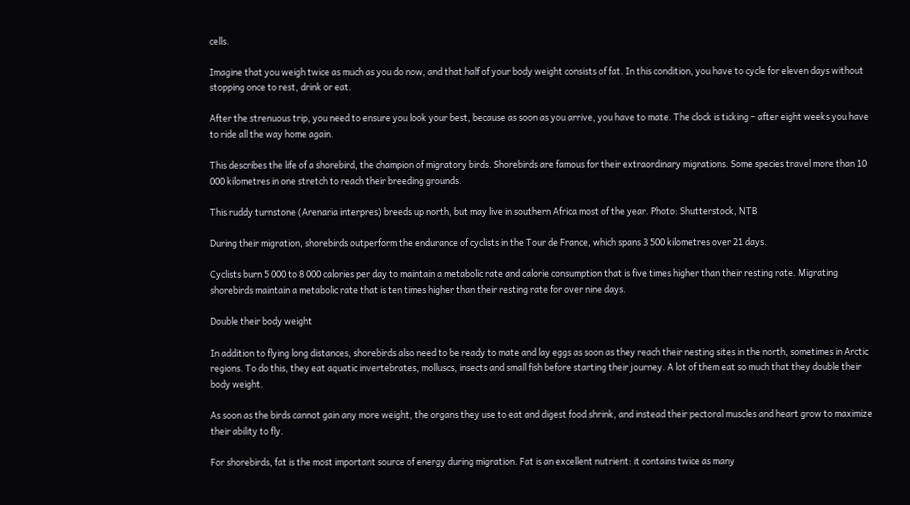cells.

Imagine that you weigh twice as much as you do now, and that half of your body weight consists of fat. In this condition, you have to cycle for eleven days without stopping once to rest, drink or eat.

After the strenuous trip, you need to ensure you look your best, because as soon as you arrive, you have to mate. The clock is ticking – after eight weeks you have to ride all the way home again.

This describes the life of a shorebird, the champion of migratory birds. Shorebirds are famous for their extraordinary migrations. Some species travel more than 10 000 kilometres in one stretch to reach their breeding grounds.

This ruddy turnstone (Arenaria interpres) breeds up north, but may live in southern Africa most of the year. Photo: Shutterstock, NTB

During their migration, shorebirds outperform the endurance of cyclists in the Tour de France, which spans 3 500 kilometres over 21 days.

Cyclists burn 5 000 to 8 000 calories per day to maintain a metabolic rate and calorie consumption that is five times higher than their resting rate. Migrating shorebirds maintain a metabolic rate that is ten times higher than their resting rate for over nine days.

Double their body weight

In addition to flying long distances, shorebirds also need to be ready to mate and lay eggs as soon as they reach their nesting sites in the north, sometimes in Arctic regions. To do this, they eat aquatic invertebrates, molluscs, insects and small fish before starting their journey. A lot of them eat so much that they double their body weight.

As soon as the birds cannot gain any more weight, the organs they use to eat and digest food shrink, and instead their pectoral muscles and heart grow to maximize their ability to fly.

For shorebirds, fat is the most important source of energy during migration. Fat is an excellent nutrient: it contains twice as many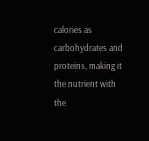calories as carbohydrates and proteins, making it the nutrient with the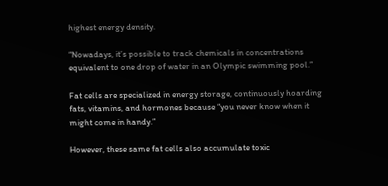highest energy density.

“Nowadays, it’s possible to track chemicals in concentrations equivalent to one drop of water in an Olympic swimming pool.”

Fat cells are specialized in energy storage, continuously hoarding fats, vitamins, and hormones because “you never know when it might come in handy.”

However, these same fat cells also accumulate toxic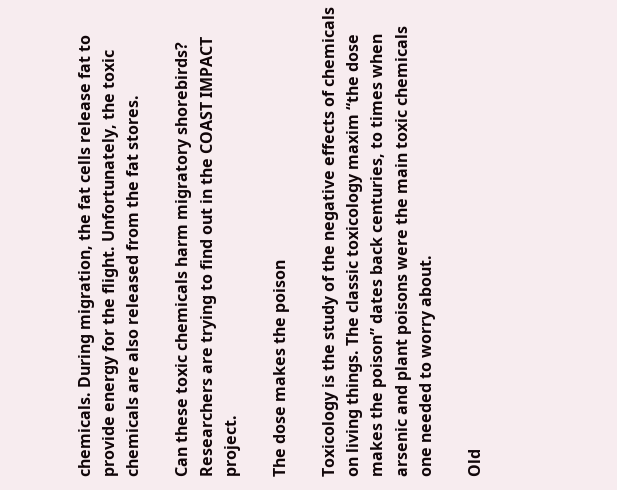chemicals. During migration, the fat cells release fat to provide energy for the flight. Unfortunately, the toxic chemicals are also released from the fat stores.

Can these toxic chemicals harm migratory shorebirds? Researchers are trying to find out in the COAST IMPACT project.

The dose makes the poison

Toxicology is the study of the negative effects of chemicals on living things. The classic toxicology maxim “the dose makes the poison” dates back centuries, to times when arsenic and plant poisons were the main toxic chemicals one needed to worry about.

Old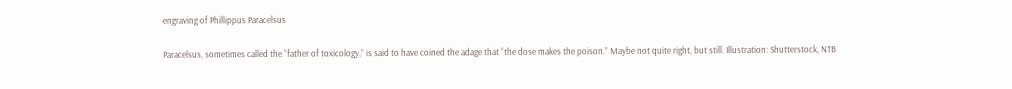engraving of Phillippus Paracelsus

Paracelsus, sometimes called the “father of toxicology,” is said to have coined the adage that “the dose makes the poison.” Maybe not quite right, but still. Illustration: Shutterstock, NTB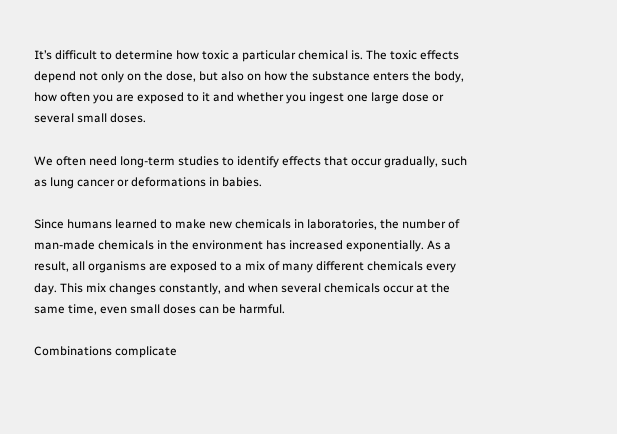It’s difficult to determine how toxic a particular chemical is. The toxic effects depend not only on the dose, but also on how the substance enters the body, how often you are exposed to it and whether you ingest one large dose or several small doses.

We often need long-term studies to identify effects that occur gradually, such as lung cancer or deformations in babies.

Since humans learned to make new chemicals in laboratories, the number of man-made chemicals in the environment has increased exponentially. As a result, all organisms are exposed to a mix of many different chemicals every day. This mix changes constantly, and when several chemicals occur at the same time, even small doses can be harmful.

Combinations complicate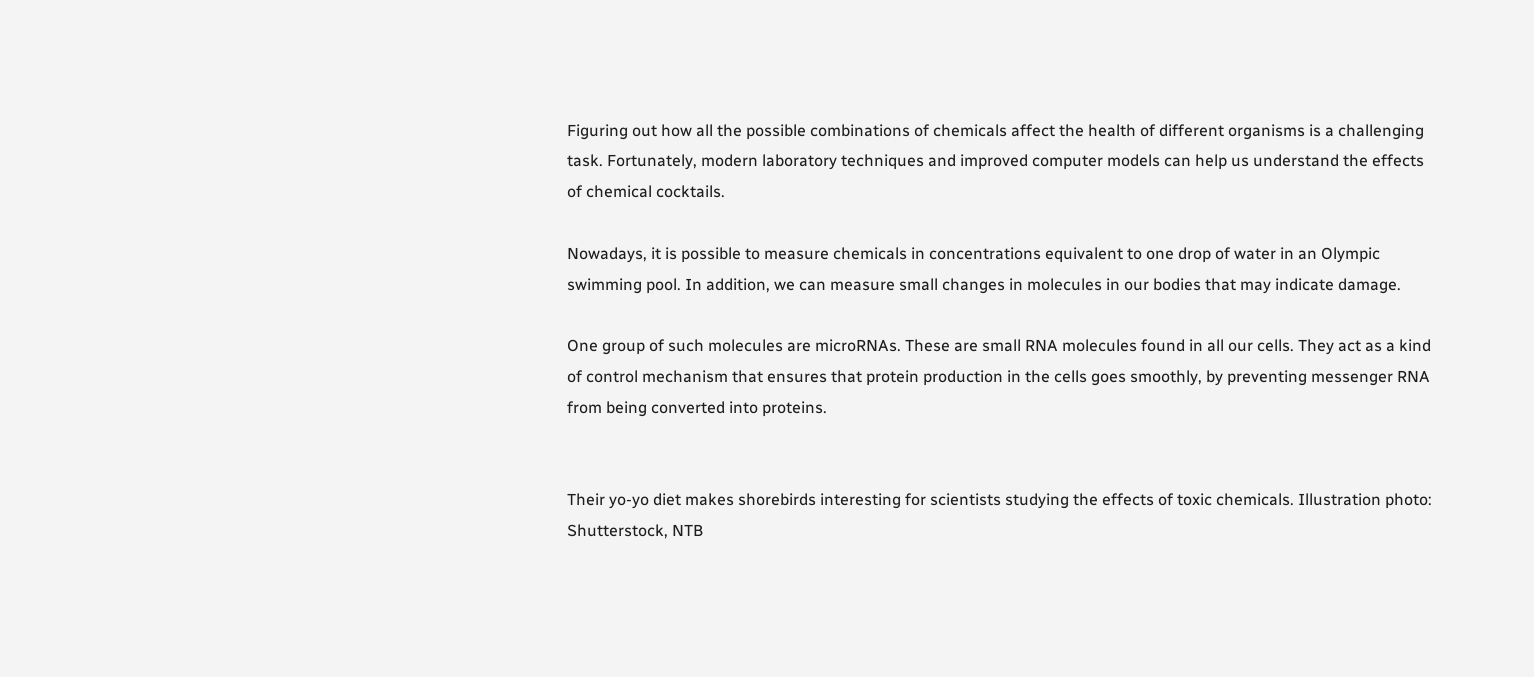Figuring out how all the possible combinations of chemicals affect the health of different organisms is a challenging task. Fortunately, modern laboratory techniques and improved computer models can help us understand the effects of chemical cocktails.

Nowadays, it is possible to measure chemicals in concentrations equivalent to one drop of water in an Olympic swimming pool. In addition, we can measure small changes in molecules in our bodies that may indicate damage.

One group of such molecules are microRNAs. These are small RNA molecules found in all our cells. They act as a kind of control mechanism that ensures that protein production in the cells goes smoothly, by preventing messenger RNA from being converted into proteins.


Their yo-yo diet makes shorebirds interesting for scientists studying the effects of toxic chemicals. Illustration photo: Shutterstock, NTB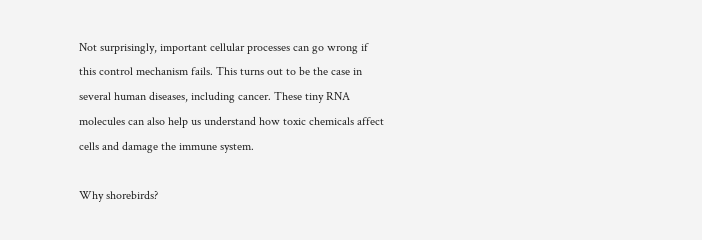Not surprisingly, important cellular processes can go wrong if this control mechanism fails. This turns out to be the case in several human diseases, including cancer. These tiny RNA molecules can also help us understand how toxic chemicals affect cells and damage the immune system.

Why shorebirds?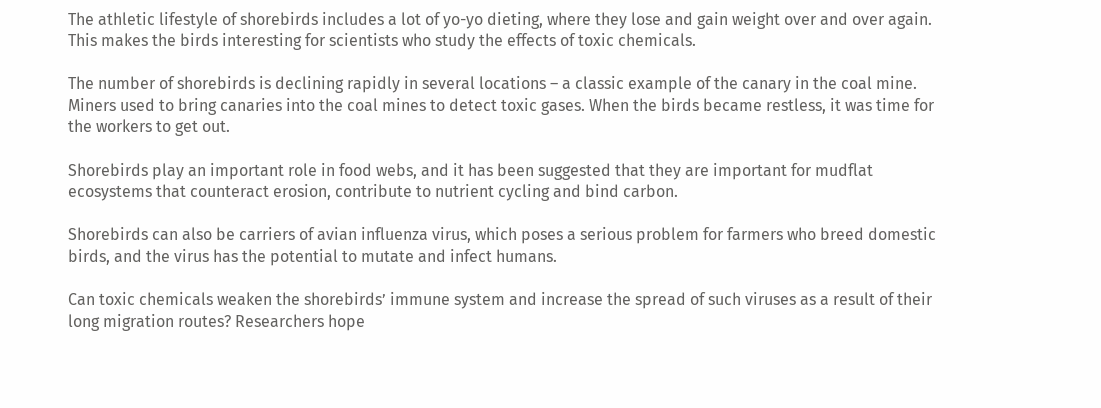The athletic lifestyle of shorebirds includes a lot of yo-yo dieting, where they lose and gain weight over and over again. This makes the birds interesting for scientists who study the effects of toxic chemicals.

The number of shorebirds is declining rapidly in several locations – a classic example of the canary in the coal mine. Miners used to bring canaries into the coal mines to detect toxic gases. When the birds became restless, it was time for the workers to get out.

Shorebirds play an important role in food webs, and it has been suggested that they are important for mudflat ecosystems that counteract erosion, contribute to nutrient cycling and bind carbon.

Shorebirds can also be carriers of avian influenza virus, which poses a serious problem for farmers who breed domestic birds, and the virus has the potential to mutate and infect humans.

Can toxic chemicals weaken the shorebirds’ immune system and increase the spread of such viruses as a result of their long migration routes? Researchers hope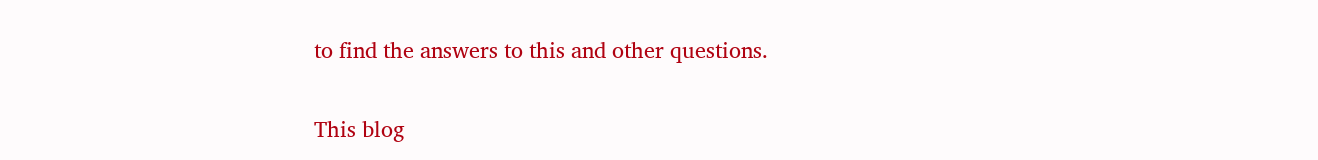to find the answers to this and other questions.

This blog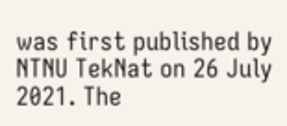was first published by NTNU TekNat on 26 July 2021. The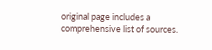original page includes a comprehensive list of sources.